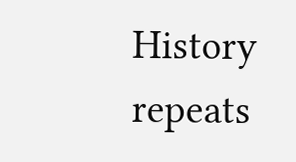History repeats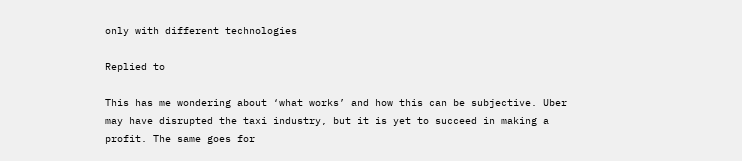only with different technologies

Replied to

This has me wondering about ‘what works’ and how this can be subjective. Uber may have disrupted the taxi industry, but it is yet to succeed in making a profit. The same goes for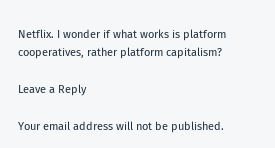Netflix. I wonder if what works is platform cooperatives, rather platform capitalism?

Leave a Reply

Your email address will not be published.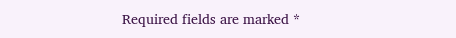Required fields are marked *